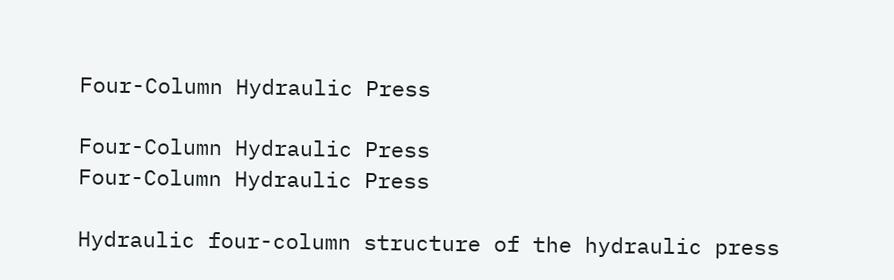Four-Column Hydraulic Press

Four-Column Hydraulic Press
Four-Column Hydraulic Press

Hydraulic four-column structure of the hydraulic press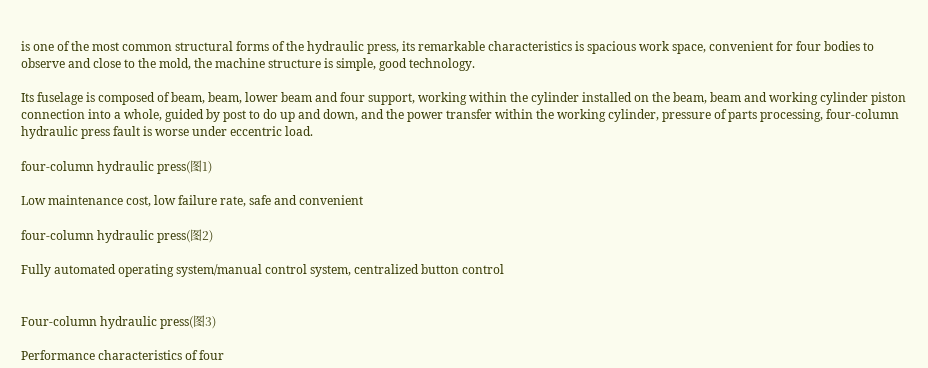is one of the most common structural forms of the hydraulic press, its remarkable characteristics is spacious work space, convenient for four bodies to observe and close to the mold, the machine structure is simple, good technology.

Its fuselage is composed of beam, beam, lower beam and four support, working within the cylinder installed on the beam, beam and working cylinder piston connection into a whole, guided by post to do up and down, and the power transfer within the working cylinder, pressure of parts processing, four-column hydraulic press fault is worse under eccentric load.

four-column hydraulic press(图1)

Low maintenance cost, low failure rate, safe and convenient

four-column hydraulic press(图2)

Fully automated operating system/manual control system, centralized button control


Four-column hydraulic press(图3)

Performance characteristics of four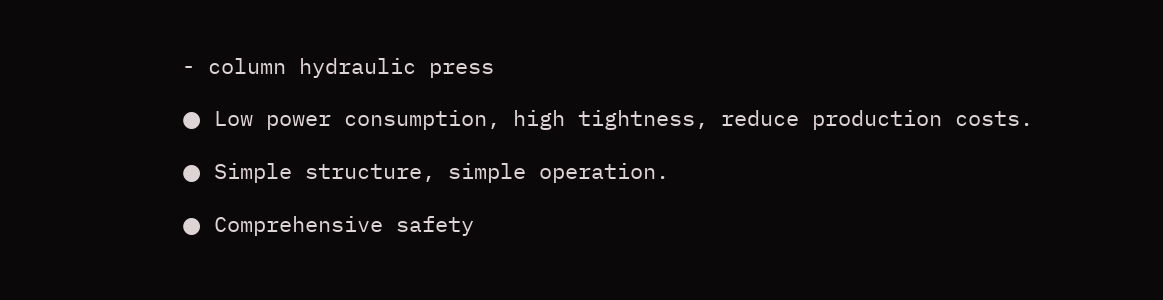- column hydraulic press

● Low power consumption, high tightness, reduce production costs.

● Simple structure, simple operation.

● Comprehensive safety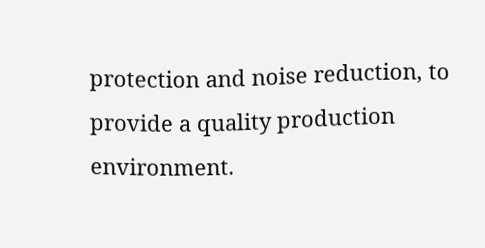protection and noise reduction, to provide a quality production environment.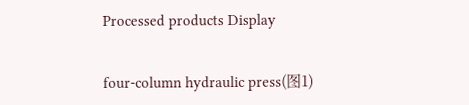Processed products Display

four-column hydraulic press(图1)